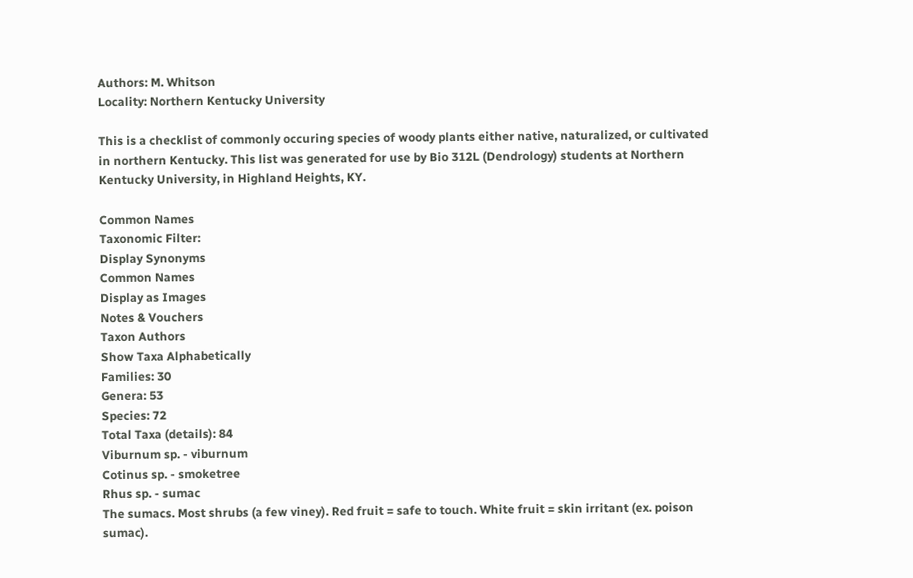Authors: M. Whitson
Locality: Northern Kentucky University

This is a checklist of commonly occuring species of woody plants either native, naturalized, or cultivated in northern Kentucky. This list was generated for use by Bio 312L (Dendrology) students at Northern Kentucky University, in Highland Heights, KY.

Common Names
Taxonomic Filter:
Display Synonyms
Common Names
Display as Images
Notes & Vouchers
Taxon Authors
Show Taxa Alphabetically
Families: 30
Genera: 53
Species: 72
Total Taxa (details): 84
Viburnum sp. - viburnum
Cotinus sp. - smoketree
Rhus sp. - sumac
The sumacs. Most shrubs (a few viney). Red fruit = safe to touch. White fruit = skin irritant (ex. poison sumac).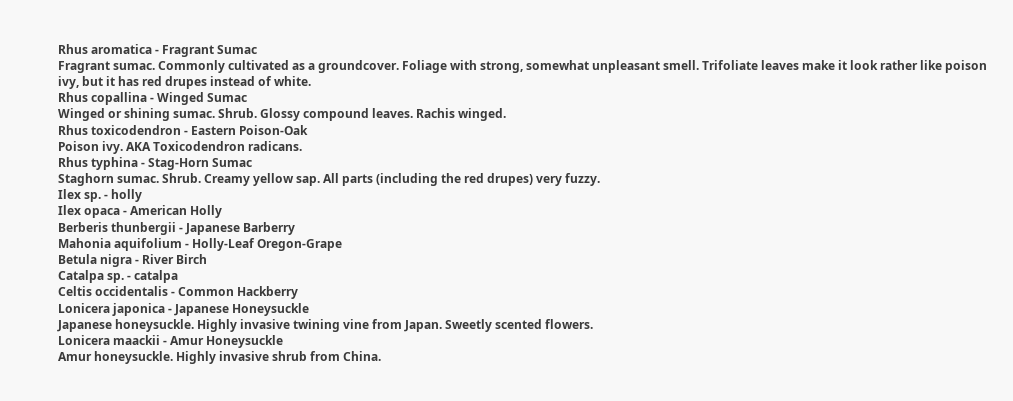Rhus aromatica - Fragrant Sumac
Fragrant sumac. Commonly cultivated as a groundcover. Foliage with strong, somewhat unpleasant smell. Trifoliate leaves make it look rather like poison ivy, but it has red drupes instead of white.
Rhus copallina - Winged Sumac
Winged or shining sumac. Shrub. Glossy compound leaves. Rachis winged.
Rhus toxicodendron - Eastern Poison-Oak
Poison ivy. AKA Toxicodendron radicans.
Rhus typhina - Stag-Horn Sumac
Staghorn sumac. Shrub. Creamy yellow sap. All parts (including the red drupes) very fuzzy.
Ilex sp. - holly
Ilex opaca - American Holly
Berberis thunbergii - Japanese Barberry
Mahonia aquifolium - Holly-Leaf Oregon-Grape
Betula nigra - River Birch
Catalpa sp. - catalpa
Celtis occidentalis - Common Hackberry
Lonicera japonica - Japanese Honeysuckle
Japanese honeysuckle. Highly invasive twining vine from Japan. Sweetly scented flowers.
Lonicera maackii - Amur Honeysuckle
Amur honeysuckle. Highly invasive shrub from China.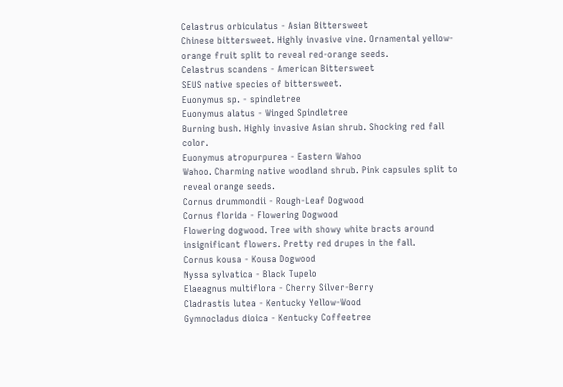Celastrus orbiculatus - Asian Bittersweet
Chinese bittersweet. Highly invasive vine. Ornamental yellow-orange fruit split to reveal red-orange seeds.
Celastrus scandens - American Bittersweet
SEUS native species of bittersweet.
Euonymus sp. - spindletree
Euonymus alatus - Winged Spindletree
Burning bush. Highly invasive Asian shrub. Shocking red fall color.
Euonymus atropurpurea - Eastern Wahoo
Wahoo. Charming native woodland shrub. Pink capsules split to reveal orange seeds.
Cornus drummondii - Rough-Leaf Dogwood
Cornus florida - Flowering Dogwood
Flowering dogwood. Tree with showy white bracts around insignificant flowers. Pretty red drupes in the fall.
Cornus kousa - Kousa Dogwood
Nyssa sylvatica - Black Tupelo
Elaeagnus multiflora - Cherry Silver-Berry
Cladrastis lutea - Kentucky Yellow-Wood
Gymnocladus dioica - Kentucky Coffeetree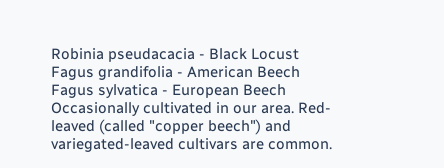Robinia pseudacacia - Black Locust
Fagus grandifolia - American Beech
Fagus sylvatica - European Beech
Occasionally cultivated in our area. Red-leaved (called "copper beech") and variegated-leaved cultivars are common.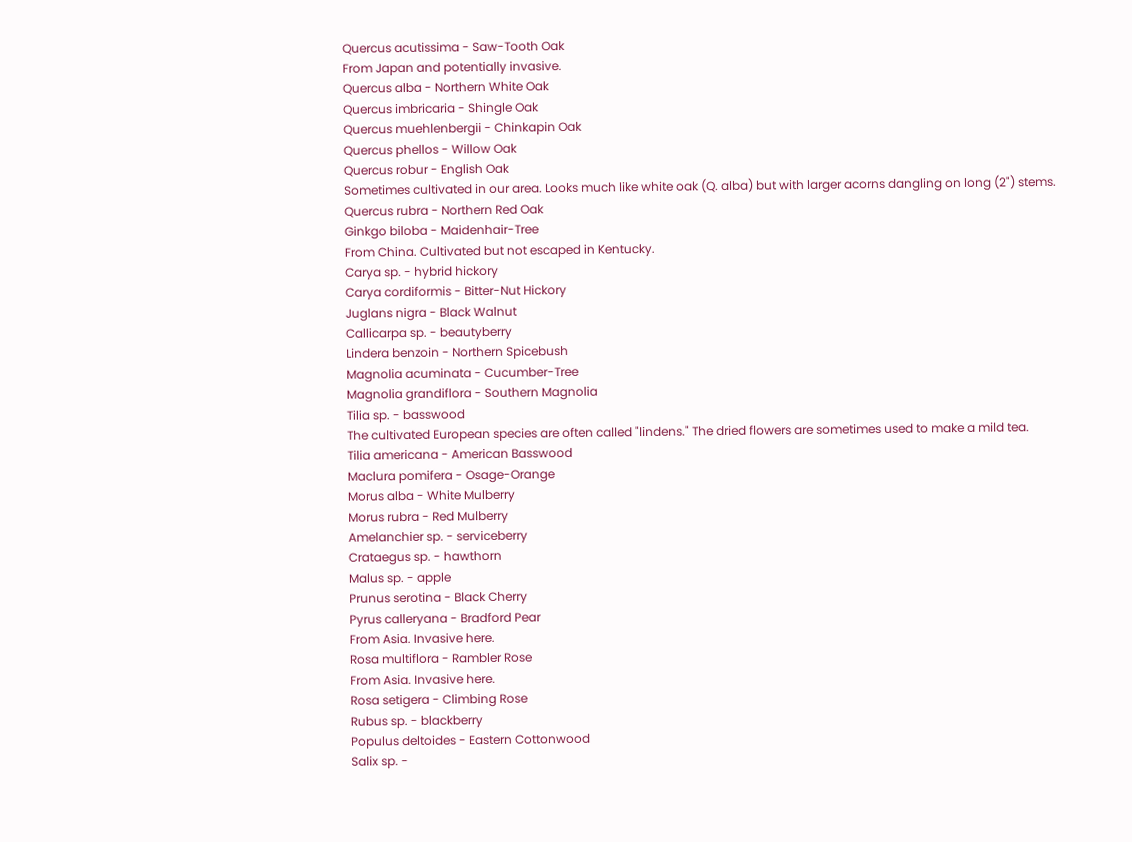Quercus acutissima - Saw-Tooth Oak
From Japan and potentially invasive.
Quercus alba - Northern White Oak
Quercus imbricaria - Shingle Oak
Quercus muehlenbergii - Chinkapin Oak
Quercus phellos - Willow Oak
Quercus robur - English Oak
Sometimes cultivated in our area. Looks much like white oak (Q. alba) but with larger acorns dangling on long (2") stems.
Quercus rubra - Northern Red Oak
Ginkgo biloba - Maidenhair-Tree
From China. Cultivated but not escaped in Kentucky.
Carya sp. - hybrid hickory
Carya cordiformis - Bitter-Nut Hickory
Juglans nigra - Black Walnut
Callicarpa sp. - beautyberry
Lindera benzoin - Northern Spicebush
Magnolia acuminata - Cucumber-Tree
Magnolia grandiflora - Southern Magnolia
Tilia sp. - basswood
The cultivated European species are often called "lindens." The dried flowers are sometimes used to make a mild tea.
Tilia americana - American Basswood
Maclura pomifera - Osage-Orange
Morus alba - White Mulberry
Morus rubra - Red Mulberry
Amelanchier sp. - serviceberry
Crataegus sp. - hawthorn
Malus sp. - apple
Prunus serotina - Black Cherry
Pyrus calleryana - Bradford Pear
From Asia. Invasive here.
Rosa multiflora - Rambler Rose
From Asia. Invasive here.
Rosa setigera - Climbing Rose
Rubus sp. - blackberry
Populus deltoides - Eastern Cottonwood
Salix sp. -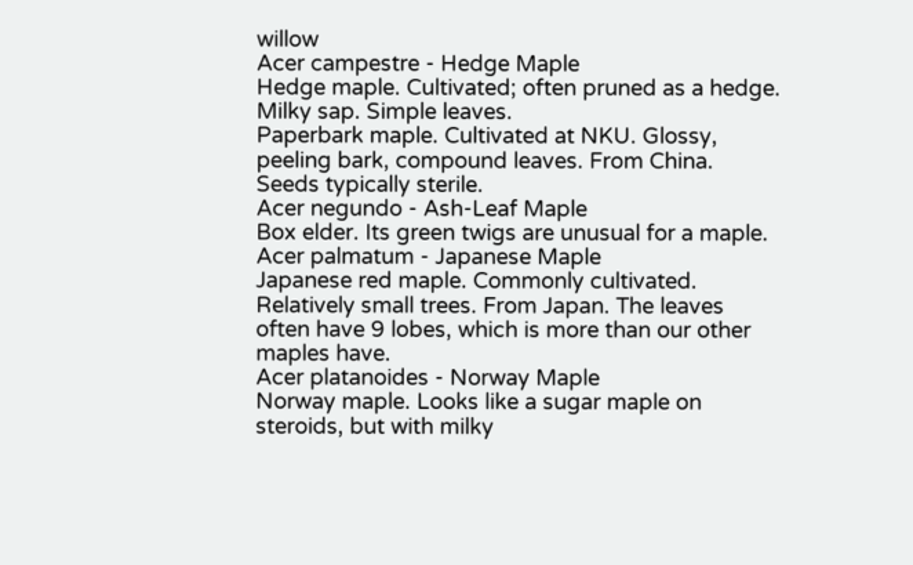willow
Acer campestre - Hedge Maple
Hedge maple. Cultivated; often pruned as a hedge. Milky sap. Simple leaves.
Paperbark maple. Cultivated at NKU. Glossy, peeling bark, compound leaves. From China. Seeds typically sterile.
Acer negundo - Ash-Leaf Maple
Box elder. Its green twigs are unusual for a maple.
Acer palmatum - Japanese Maple
Japanese red maple. Commonly cultivated. Relatively small trees. From Japan. The leaves often have 9 lobes, which is more than our other maples have.
Acer platanoides - Norway Maple
Norway maple. Looks like a sugar maple on steroids, but with milky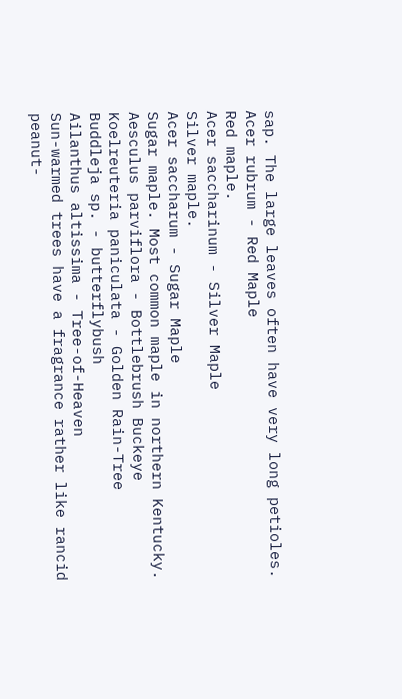sap. The large leaves often have very long petioles.
Acer rubrum - Red Maple
Red maple.
Acer saccharinum - Silver Maple
Silver maple.
Acer saccharum - Sugar Maple
Sugar maple. Most common maple in northern Kentucky.
Aesculus parviflora - Bottlebrush Buckeye
Koelreuteria paniculata - Golden Rain-Tree
Buddleja sp. - butterflybush
Ailanthus altissima - Tree-of-Heaven
Sun-warmed trees have a fragrance rather like rancid peanut-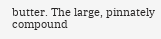butter. The large, pinnately compound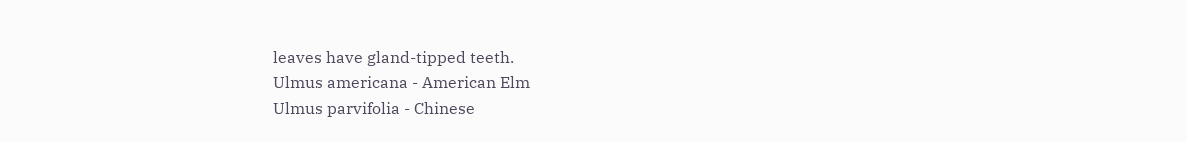leaves have gland-tipped teeth.
Ulmus americana - American Elm
Ulmus parvifolia - Chinese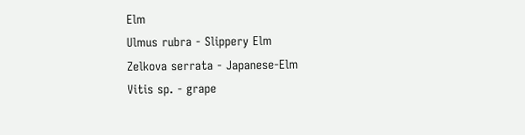Elm
Ulmus rubra - Slippery Elm
Zelkova serrata - Japanese-Elm
Vitis sp. - grape